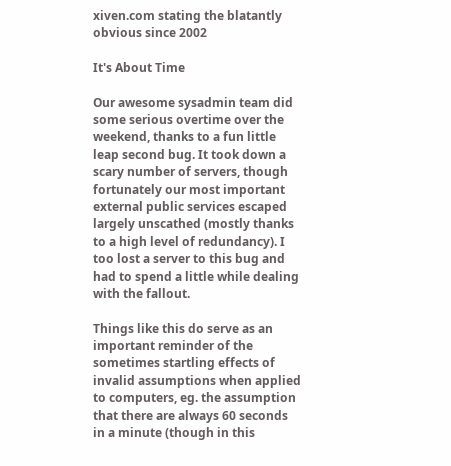xiven.com stating the blatantly obvious since 2002

It's About Time

Our awesome sysadmin team did some serious overtime over the weekend, thanks to a fun little leap second bug. It took down a scary number of servers, though fortunately our most important external public services escaped largely unscathed (mostly thanks to a high level of redundancy). I too lost a server to this bug and had to spend a little while dealing with the fallout.

Things like this do serve as an important reminder of the sometimes startling effects of invalid assumptions when applied to computers, eg. the assumption that there are always 60 seconds in a minute (though in this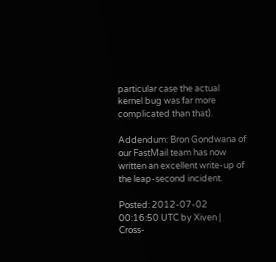particular case the actual kernel bug was far more complicated than that).

Addendum: Bron Gondwana of our FastMail team has now written an excellent write-up of the leap-second incident.

Posted: 2012-07-02 00:16:50 UTC by Xiven | Cross-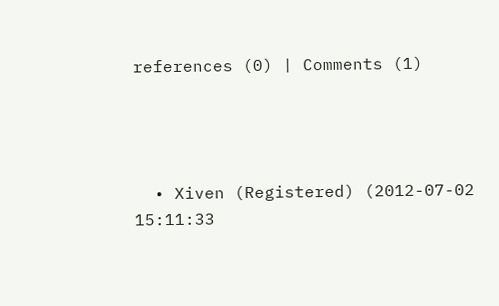references (0) | Comments (1)




  • Xiven (Registered) (2012-07-02 15:11:33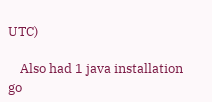UTC)

    Also had 1 java installation go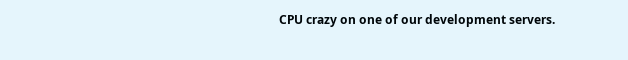CPU crazy on one of our development servers.